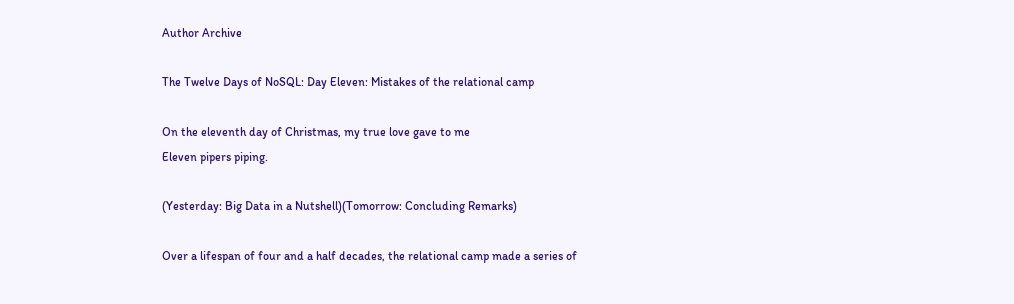Author Archive

The Twelve Days of NoSQL: Day Eleven: Mistakes of the relational camp

On the eleventh day of Christmas, my true love gave to me
Eleven pipers piping.

(Yesterday: Big Data in a Nutshell)(Tomorrow: Concluding Remarks)

Over a lifespan of four and a half decades, the relational camp made a series of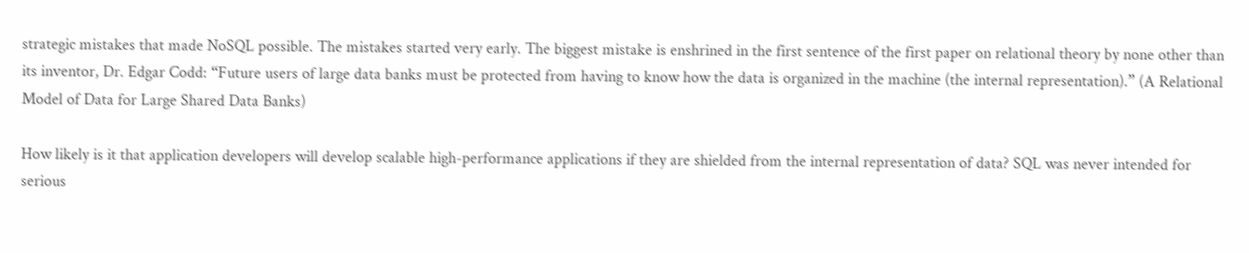strategic mistakes that made NoSQL possible. The mistakes started very early. The biggest mistake is enshrined in the first sentence of the first paper on relational theory by none other than its inventor, Dr. Edgar Codd: “Future users of large data banks must be protected from having to know how the data is organized in the machine (the internal representation).” (A Relational Model of Data for Large Shared Data Banks)

How likely is it that application developers will develop scalable high-performance applications if they are shielded from the internal representation of data? SQL was never intended for serious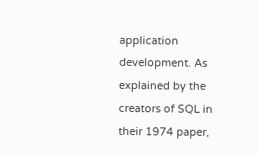application development. As explained by the creators of SQL in their 1974 paper,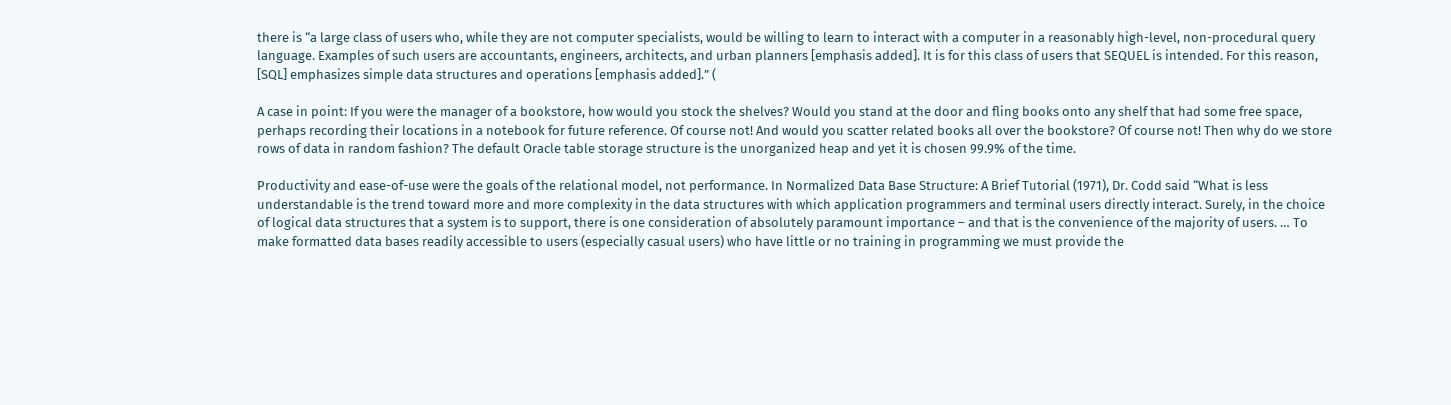there is “a large class of users who, while they are not computer specialists, would be willing to learn to interact with a computer in a reasonably high-level, non-procedural query language. Examples of such users are accountants, engineers, architects, and urban planners [emphasis added]. It is for this class of users that SEQUEL is intended. For this reason, [SQL] emphasizes simple data structures and operations [emphasis added].” (

A case in point: If you were the manager of a bookstore, how would you stock the shelves? Would you stand at the door and fling books onto any shelf that had some free space, perhaps recording their locations in a notebook for future reference. Of course not! And would you scatter related books all over the bookstore? Of course not! Then why do we store rows of data in random fashion? The default Oracle table storage structure is the unorganized heap and yet it is chosen 99.9% of the time.

Productivity and ease-of-use were the goals of the relational model, not performance. In Normalized Data Base Structure: A Brief Tutorial (1971), Dr. Codd said “What is less understandable is the trend toward more and more complexity in the data structures with which application programmers and terminal users directly interact. Surely, in the choice of logical data structures that a system is to support, there is one consideration of absolutely paramount importance – and that is the convenience of the majority of users. … To make formatted data bases readily accessible to users (especially casual users) who have little or no training in programming we must provide the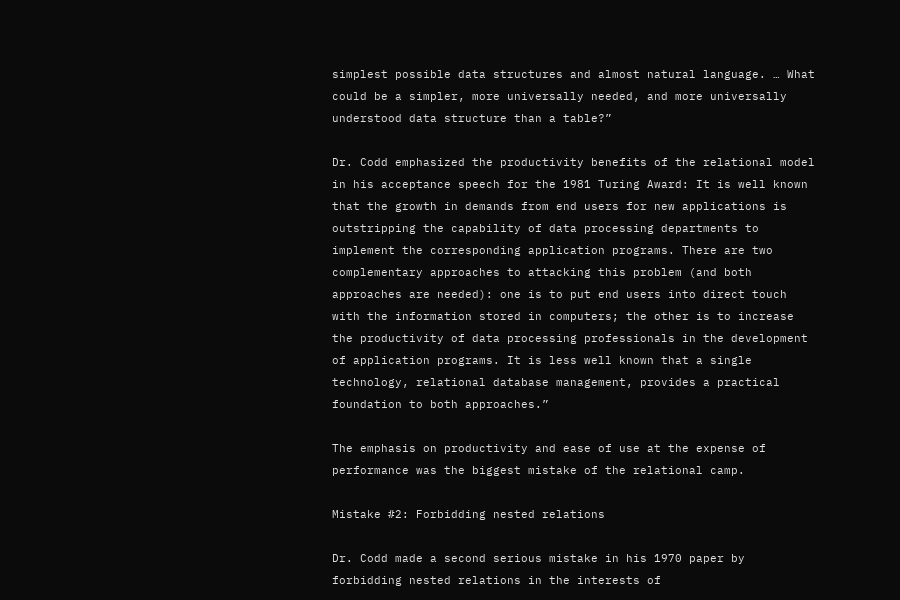simplest possible data structures and almost natural language. … What could be a simpler, more universally needed, and more universally understood data structure than a table?”

Dr. Codd emphasized the productivity benefits of the relational model in his acceptance speech for the 1981 Turing Award: It is well known that the growth in demands from end users for new applications is outstripping the capability of data processing departments to implement the corresponding application programs. There are two complementary approaches to attacking this problem (and both approaches are needed): one is to put end users into direct touch with the information stored in computers; the other is to increase the productivity of data processing professionals in the development of application programs. It is less well known that a single technology, relational database management, provides a practical foundation to both approaches.”

The emphasis on productivity and ease of use at the expense of performance was the biggest mistake of the relational camp.

Mistake #2: Forbidding nested relations

Dr. Codd made a second serious mistake in his 1970 paper by forbidding nested relations in the interests of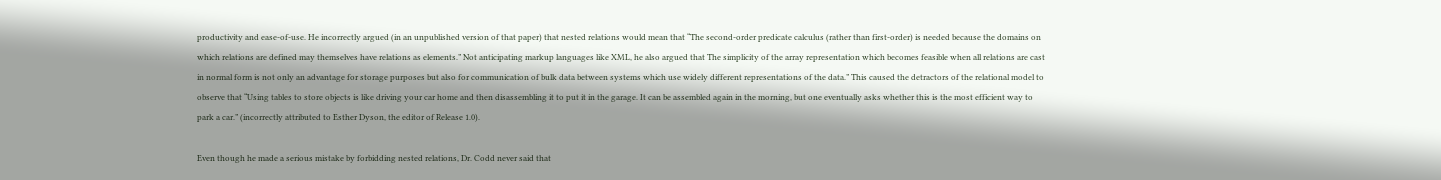productivity and ease-of-use. He incorrectly argued (in an unpublished version of that paper) that nested relations would mean that “The second-order predicate calculus (rather than first-order) is needed because the domains on which relations are defined may themselves have relations as elements.” Not anticipating markup languages like XML, he also argued that The simplicity of the array representation which becomes feasible when all relations are cast in normal form is not only an advantage for storage purposes but also for communication of bulk data between systems which use widely different representations of the data.” This caused the detractors of the relational model to observe that “Using tables to store objects is like driving your car home and then disassembling it to put it in the garage. It can be assembled again in the morning, but one eventually asks whether this is the most efficient way to park a car.” (incorrectly attributed to Esther Dyson, the editor of Release 1.0).

Even though he made a serious mistake by forbidding nested relations, Dr. Codd never said that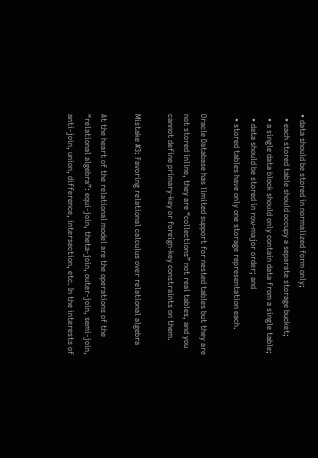• data should be stored in normalized form only;
  • each stored table should occupy a separate storage bucket;
  • a single data block should only contain data from a single table;
  • data should be stored in row-major order; and
  • stored tables have only one storage representation each.

Oracle Database has limited support for nested tables but they are not stored inline, they are “collections” not real tables, and you cannot define primary-key or foreign-key constraints on them.

Mistake #3: Favoring relational calculus over relational algebra

At the heart of the relational model are the operations of the “relational algebra”: equi-join, theta-join, outer-join, semi-join, anti-join, union, difference, intersection, etc. In the interests of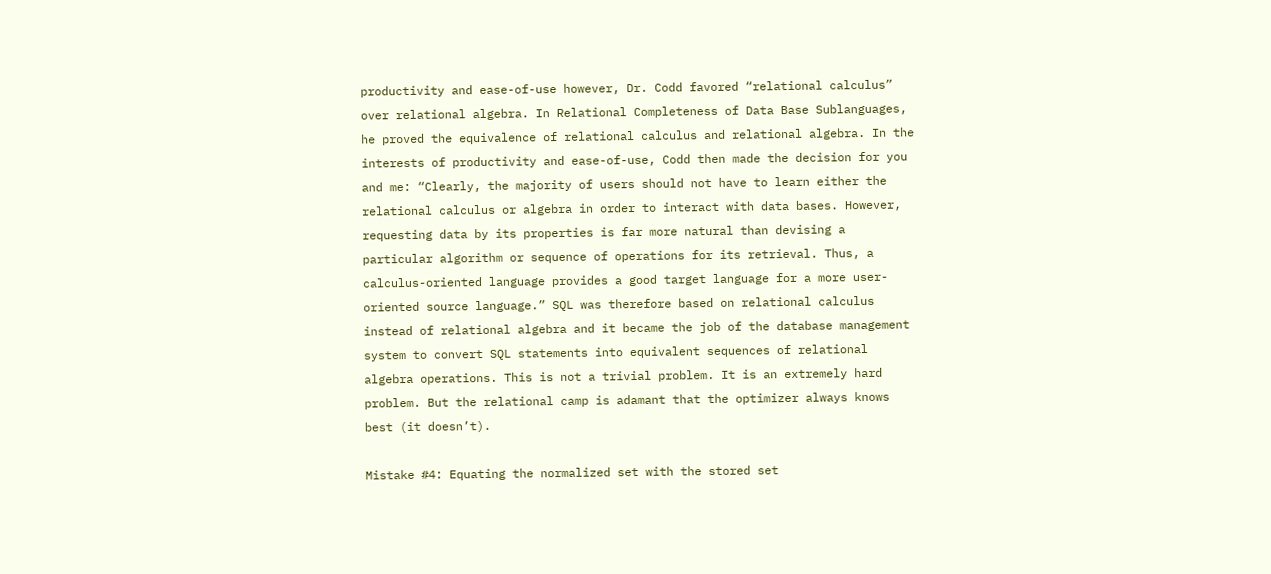productivity and ease-of-use however, Dr. Codd favored “relational calculus” over relational algebra. In Relational Completeness of Data Base Sublanguages, he proved the equivalence of relational calculus and relational algebra. In the interests of productivity and ease-of-use, Codd then made the decision for you and me: “Clearly, the majority of users should not have to learn either the relational calculus or algebra in order to interact with data bases. However, requesting data by its properties is far more natural than devising a particular algorithm or sequence of operations for its retrieval. Thus, a calculus-oriented language provides a good target language for a more user-oriented source language.” SQL was therefore based on relational calculus instead of relational algebra and it became the job of the database management system to convert SQL statements into equivalent sequences of relational algebra operations. This is not a trivial problem. It is an extremely hard problem. But the relational camp is adamant that the optimizer always knows best (it doesn’t).

Mistake #4: Equating the normalized set with the stored set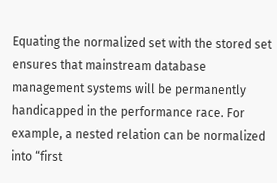Equating the normalized set with the stored set ensures that mainstream database management systems will be permanently handicapped in the performance race. For example, a nested relation can be normalized into “first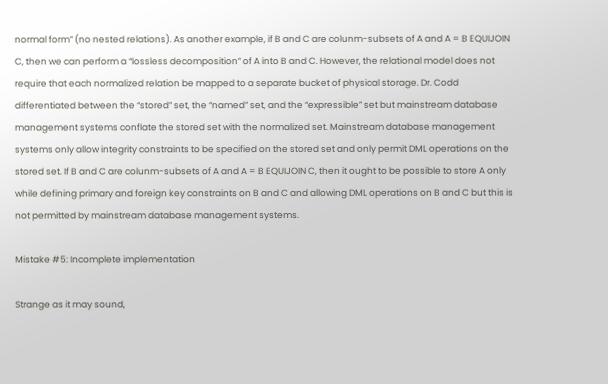normal form” (no nested relations). As another example, if B and C are colunm-subsets of A and A = B EQUIJOIN C, then we can perform a “lossless decomposition” of A into B and C. However, the relational model does not require that each normalized relation be mapped to a separate bucket of physical storage. Dr. Codd differentiated between the “stored” set, the “named” set, and the “expressible” set but mainstream database management systems conflate the stored set with the normalized set. Mainstream database management systems only allow integrity constraints to be specified on the stored set and only permit DML operations on the stored set. If B and C are colunm-subsets of A and A = B EQUIJOIN C, then it ought to be possible to store A only while defining primary and foreign key constraints on B and C and allowing DML operations on B and C but this is not permitted by mainstream database management systems.

Mistake #5: Incomplete implementation

Strange as it may sound,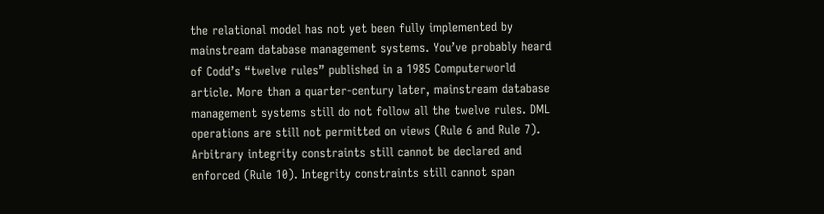the relational model has not yet been fully implemented by mainstream database management systems. You’ve probably heard of Codd’s “twelve rules” published in a 1985 Computerworld article. More than a quarter-century later, mainstream database management systems still do not follow all the twelve rules. DML operations are still not permitted on views (Rule 6 and Rule 7). Arbitrary integrity constraints still cannot be declared and enforced (Rule 10). Integrity constraints still cannot span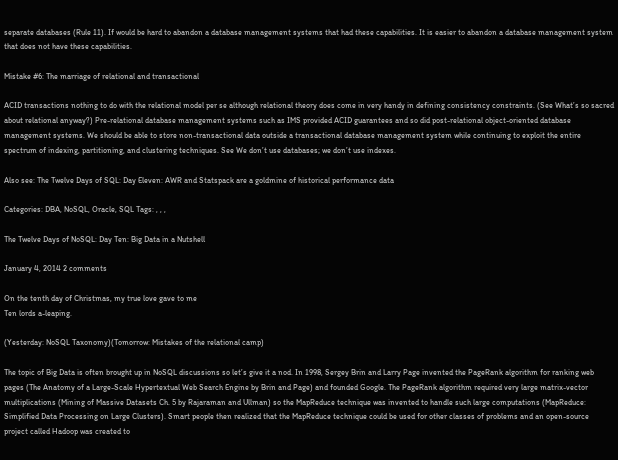separate databases (Rule 11). If would be hard to abandon a database management systems that had these capabilities. It is easier to abandon a database management system that does not have these capabilities.

Mistake #6: The marriage of relational and transactional

ACID transactions nothing to do with the relational model per se although relational theory does come in very handy in defining consistency constraints. (See What’s so sacred about relational anyway?) Pre-relational database management systems such as IMS provided ACID guarantees and so did post-relational object-oriented database management systems. We should be able to store non-transactional data outside a transactional database management system while continuing to exploit the entire spectrum of indexing, partitioning, and clustering techniques. See We don’t use databases; we don’t use indexes.

Also see: The Twelve Days of SQL: Day Eleven: AWR and Statspack are a goldmine of historical performance data

Categories: DBA, NoSQL, Oracle, SQL Tags: , , ,

The Twelve Days of NoSQL: Day Ten: Big Data in a Nutshell

January 4, 2014 2 comments

On the tenth day of Christmas, my true love gave to me
Ten lords a-leaping.

(Yesterday: NoSQL Taxonomy)(Tomorrow: Mistakes of the relational camp)

The topic of Big Data is often brought up in NoSQL discussions so let’s give it a nod. In 1998, Sergey Brin and Larry Page invented the PageRank algorithm for ranking web pages (The Anatomy of a Large-Scale Hypertextual Web Search Engine by Brin and Page) and founded Google. The PageRank algorithm required very large matrix-vector multiplications (Mining of Massive Datasets Ch. 5 by Rajaraman and Ullman) so the MapReduce technique was invented to handle such large computations (MapReduce: Simplified Data Processing on Large Clusters). Smart people then realized that the MapReduce technique could be used for other classes of problems and an open-source project called Hadoop was created to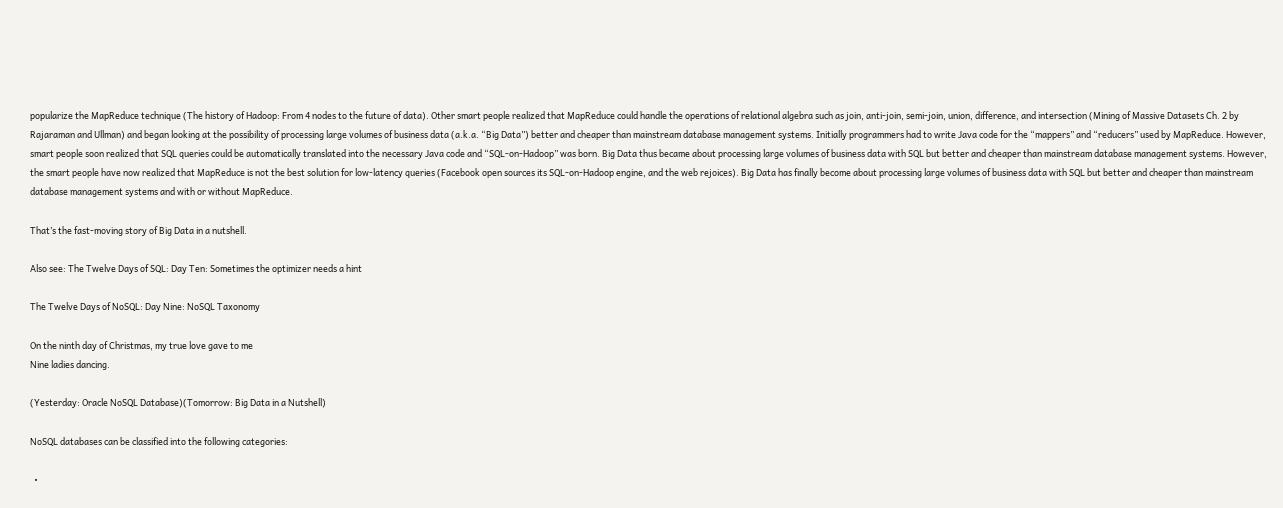popularize the MapReduce technique (The history of Hadoop: From 4 nodes to the future of data). Other smart people realized that MapReduce could handle the operations of relational algebra such as join, anti-join, semi-join, union, difference, and intersection (Mining of Massive Datasets Ch. 2 by Rajaraman and Ullman) and began looking at the possibility of processing large volumes of business data (a.k.a. “Big Data”) better and cheaper than mainstream database management systems. Initially programmers had to write Java code for the “mappers” and “reducers” used by MapReduce. However, smart people soon realized that SQL queries could be automatically translated into the necessary Java code and “SQL-on-Hadoop” was born. Big Data thus became about processing large volumes of business data with SQL but better and cheaper than mainstream database management systems. However, the smart people have now realized that MapReduce is not the best solution for low-latency queries (Facebook open sources its SQL-on-Hadoop engine, and the web rejoices). Big Data has finally become about processing large volumes of business data with SQL but better and cheaper than mainstream database management systems and with or without MapReduce.

That’s the fast-moving story of Big Data in a nutshell.

Also see: The Twelve Days of SQL: Day Ten: Sometimes the optimizer needs a hint

The Twelve Days of NoSQL: Day Nine: NoSQL Taxonomy

On the ninth day of Christmas, my true love gave to me
Nine ladies dancing.

(Yesterday: Oracle NoSQL Database)(Tomorrow: Big Data in a Nutshell)

NoSQL databases can be classified into the following categories:

  •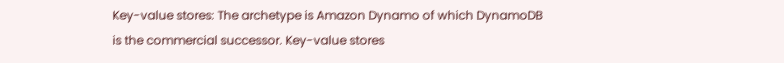Key-value stores: The archetype is Amazon Dynamo of which DynamoDB is the commercial successor. Key-value stores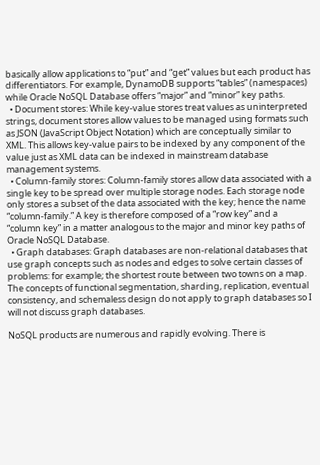basically allow applications to “put” and “get” values but each product has differentiators. For example, DynamoDB supports “tables” (namespaces) while Oracle NoSQL Database offers “major” and “minor” key paths.
  • Document stores: While key-value stores treat values as uninterpreted strings, document stores allow values to be managed using formats such as JSON (JavaScript Object Notation) which are conceptually similar to XML. This allows key-value pairs to be indexed by any component of the value just as XML data can be indexed in mainstream database management systems.
  • Column-family stores: Column-family stores allow data associated with a single key to be spread over multiple storage nodes. Each storage node only stores a subset of the data associated with the key; hence the name “column-family.” A key is therefore composed of a “row key” and a “column key” in a matter analogous to the major and minor key paths of Oracle NoSQL Database.
  • Graph databases: Graph databases are non-relational databases that use graph concepts such as nodes and edges to solve certain classes of problems: for example; the shortest route between two towns on a map. The concepts of functional segmentation, sharding, replication, eventual consistency, and schemaless design do not apply to graph databases so I will not discuss graph databases.

NoSQL products are numerous and rapidly evolving. There is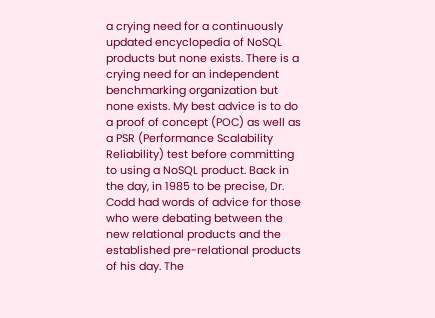a crying need for a continuously updated encyclopedia of NoSQL products but none exists. There is a crying need for an independent benchmarking organization but none exists. My best advice is to do a proof of concept (POC) as well as a PSR (Performance Scalability Reliability) test before committing to using a NoSQL product. Back in the day, in 1985 to be precise, Dr. Codd had words of advice for those who were debating between the new relational products and the established pre-relational products of his day. The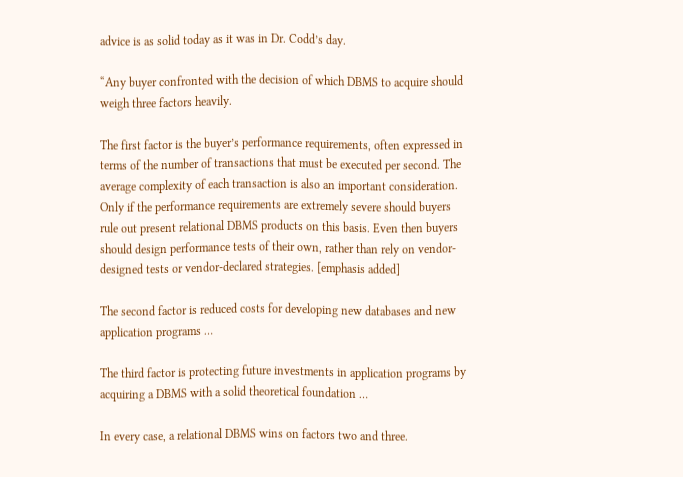advice is as solid today as it was in Dr. Codd’s day.

“Any buyer confronted with the decision of which DBMS to acquire should weigh three factors heavily.

The first factor is the buyer’s performance requirements, often expressed in terms of the number of transactions that must be executed per second. The average complexity of each transaction is also an important consideration. Only if the performance requirements are extremely severe should buyers rule out present relational DBMS products on this basis. Even then buyers should design performance tests of their own, rather than rely on vendor-designed tests or vendor-declared strategies. [emphasis added]

The second factor is reduced costs for developing new databases and new application programs …

The third factor is protecting future investments in application programs by acquiring a DBMS with a solid theoretical foundation …

In every case, a relational DBMS wins on factors two and three.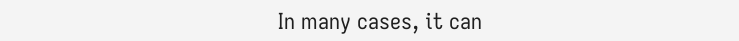In many cases, it can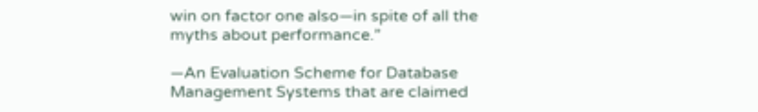win on factor one also—in spite of all the myths about performance.”

—An Evaluation Scheme for Database Management Systems that are claimed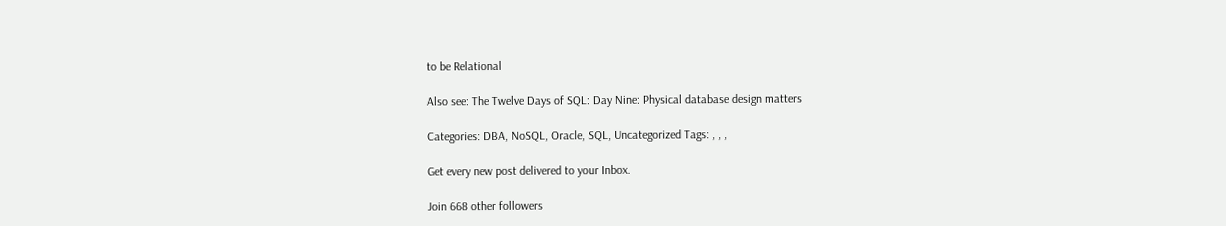to be Relational

Also see: The Twelve Days of SQL: Day Nine: Physical database design matters

Categories: DBA, NoSQL, Oracle, SQL, Uncategorized Tags: , , ,

Get every new post delivered to your Inbox.

Join 668 other followers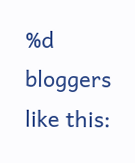%d bloggers like this: